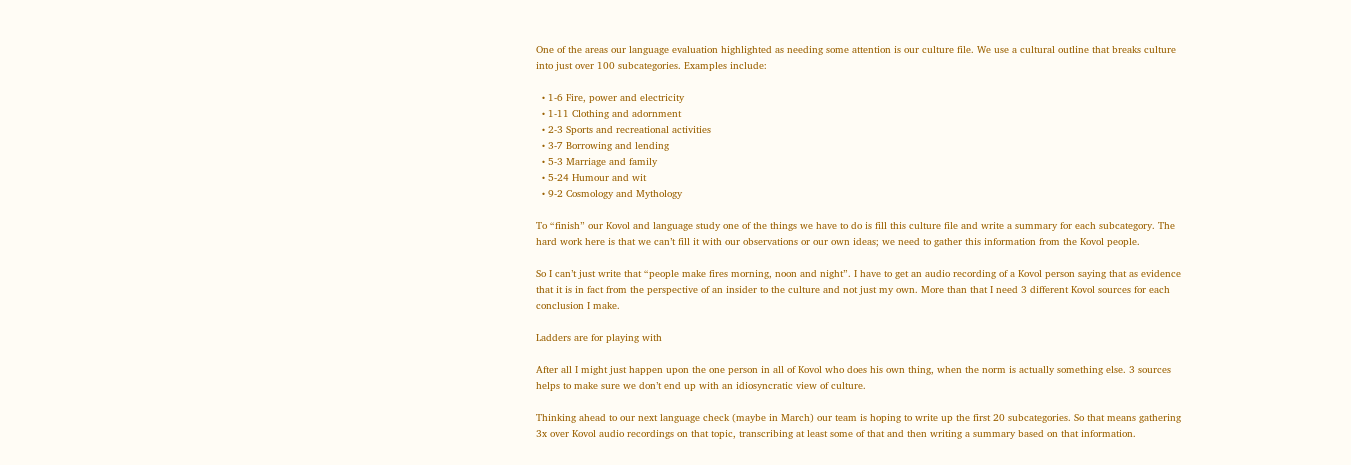One of the areas our language evaluation highlighted as needing some attention is our culture file. We use a cultural outline that breaks culture into just over 100 subcategories. Examples include:

  • 1-6 Fire, power and electricity
  • 1-11 Clothing and adornment
  • 2-3 Sports and recreational activities
  • 3-7 Borrowing and lending
  • 5-3 Marriage and family
  • 5-24 Humour and wit
  • 9-2 Cosmology and Mythology

To “finish” our Kovol and language study one of the things we have to do is fill this culture file and write a summary for each subcategory. The hard work here is that we can’t fill it with our observations or our own ideas; we need to gather this information from the Kovol people.

So I can’t just write that “people make fires morning, noon and night”. I have to get an audio recording of a Kovol person saying that as evidence that it is in fact from the perspective of an insider to the culture and not just my own. More than that I need 3 different Kovol sources for each conclusion I make.

Ladders are for playing with

After all I might just happen upon the one person in all of Kovol who does his own thing, when the norm is actually something else. 3 sources helps to make sure we don’t end up with an idiosyncratic view of culture.

Thinking ahead to our next language check (maybe in March) our team is hoping to write up the first 20 subcategories. So that means gathering 3x over Kovol audio recordings on that topic, transcribing at least some of that and then writing a summary based on that information.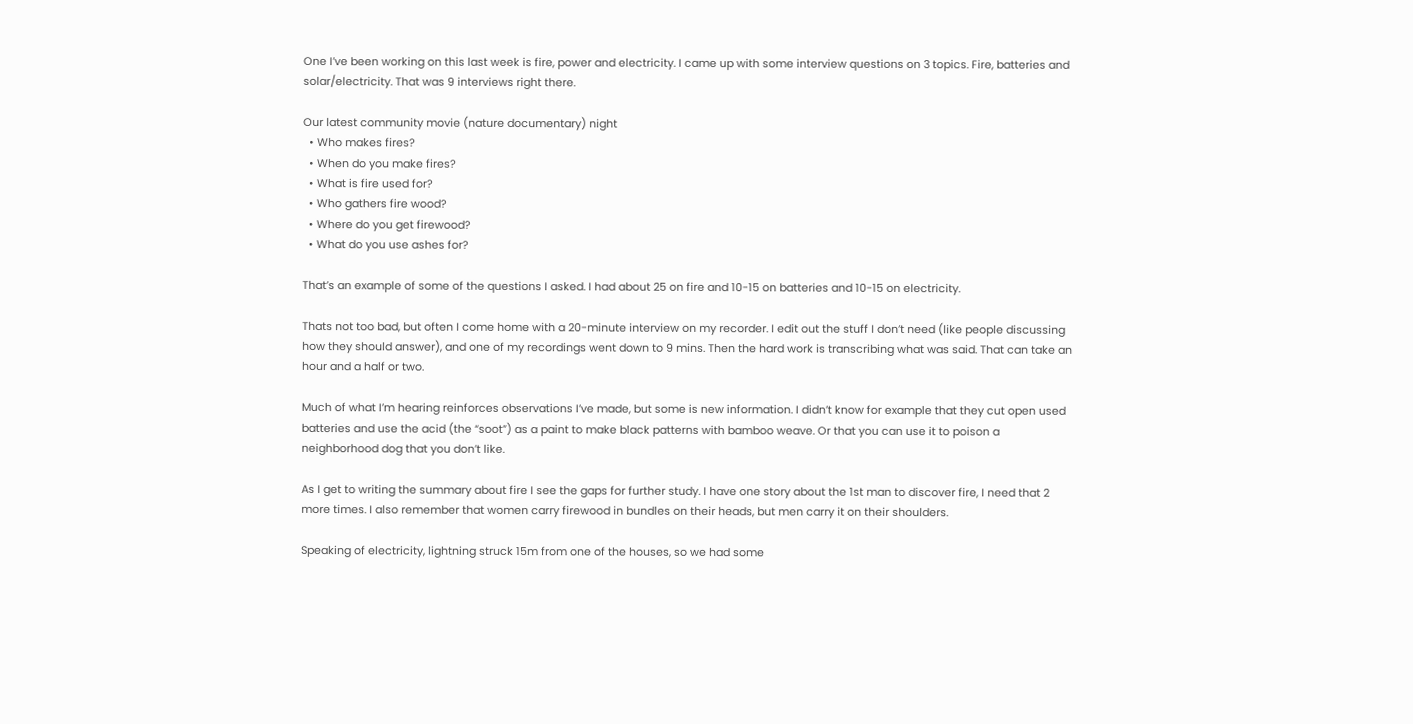One I’ve been working on this last week is fire, power and electricity. I came up with some interview questions on 3 topics. Fire, batteries and solar/electricity. That was 9 interviews right there.

Our latest community movie (nature documentary) night
  • Who makes fires?
  • When do you make fires?
  • What is fire used for?
  • Who gathers fire wood?
  • Where do you get firewood?
  • What do you use ashes for?

That’s an example of some of the questions I asked. I had about 25 on fire and 10-15 on batteries and 10-15 on electricity.

Thats not too bad, but often I come home with a 20-minute interview on my recorder. I edit out the stuff I don’t need (like people discussing how they should answer), and one of my recordings went down to 9 mins. Then the hard work is transcribing what was said. That can take an hour and a half or two.

Much of what I’m hearing reinforces observations I’ve made, but some is new information. I didn’t know for example that they cut open used batteries and use the acid (the “soot”) as a paint to make black patterns with bamboo weave. Or that you can use it to poison a neighborhood dog that you don’t like.

As I get to writing the summary about fire I see the gaps for further study. I have one story about the 1st man to discover fire, I need that 2 more times. I also remember that women carry firewood in bundles on their heads, but men carry it on their shoulders.

Speaking of electricity, lightning struck 15m from one of the houses, so we had some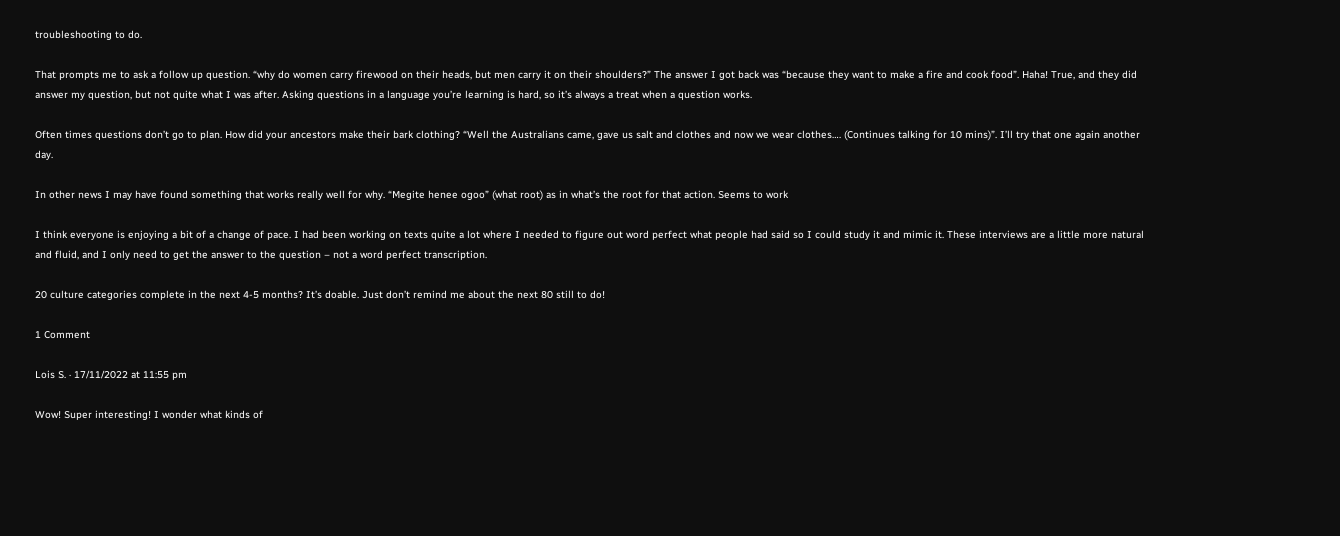troubleshooting to do.

That prompts me to ask a follow up question. “why do women carry firewood on their heads, but men carry it on their shoulders?” The answer I got back was “because they want to make a fire and cook food”. Haha! True, and they did answer my question, but not quite what I was after. Asking questions in a language you’re learning is hard, so it’s always a treat when a question works.

Often times questions don’t go to plan. How did your ancestors make their bark clothing? “Well the Australians came, gave us salt and clothes and now we wear clothes…. (Continues talking for 10 mins)”. I’ll try that one again another day.

In other news I may have found something that works really well for why. “Megite henee ogoo” (what root) as in what’s the root for that action. Seems to work

I think everyone is enjoying a bit of a change of pace. I had been working on texts quite a lot where I needed to figure out word perfect what people had said so I could study it and mimic it. These interviews are a little more natural and fluid, and I only need to get the answer to the question – not a word perfect transcription.

20 culture categories complete in the next 4-5 months? It’s doable. Just don’t remind me about the next 80 still to do!

1 Comment

Lois S. · 17/11/2022 at 11:55 pm

Wow! Super interesting! I wonder what kinds of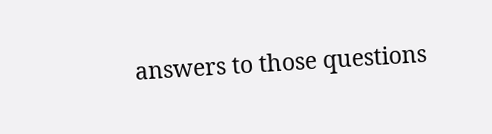answers to those questions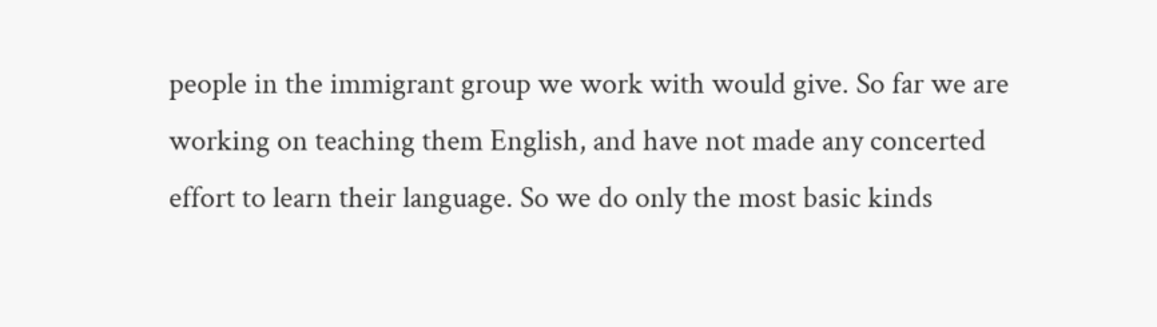people in the immigrant group we work with would give. So far we are working on teaching them English, and have not made any concerted effort to learn their language. So we do only the most basic kinds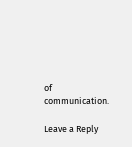of communication.

Leave a Reply